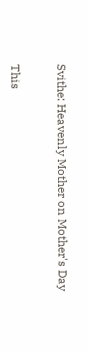Svithe: Heavenly Mother on Mother's Day


This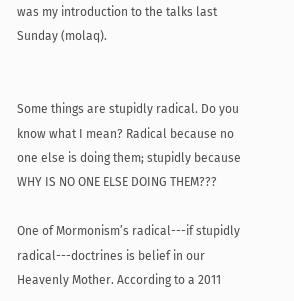was my introduction to the talks last Sunday (molaq).


Some things are stupidly radical. Do you know what I mean? Radical because no one else is doing them; stupidly because WHY IS NO ONE ELSE DOING THEM???

One of Mormonism’s radical---if stupidly radical---doctrines is belief in our Heavenly Mother. According to a 2011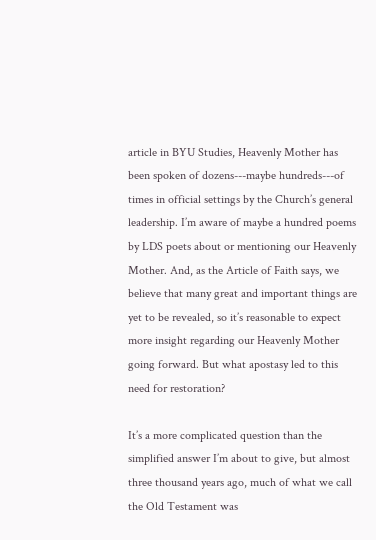article in BYU Studies, Heavenly Mother has been spoken of dozens---maybe hundreds---of times in official settings by the Church’s general leadership. I’m aware of maybe a hundred poems by LDS poets about or mentioning our Heavenly Mother. And, as the Article of Faith says, we believe that many great and important things are yet to be revealed, so it’s reasonable to expect more insight regarding our Heavenly Mother going forward. But what apostasy led to this need for restoration?

It’s a more complicated question than the simplified answer I’m about to give, but almost three thousand years ago, much of what we call the Old Testament was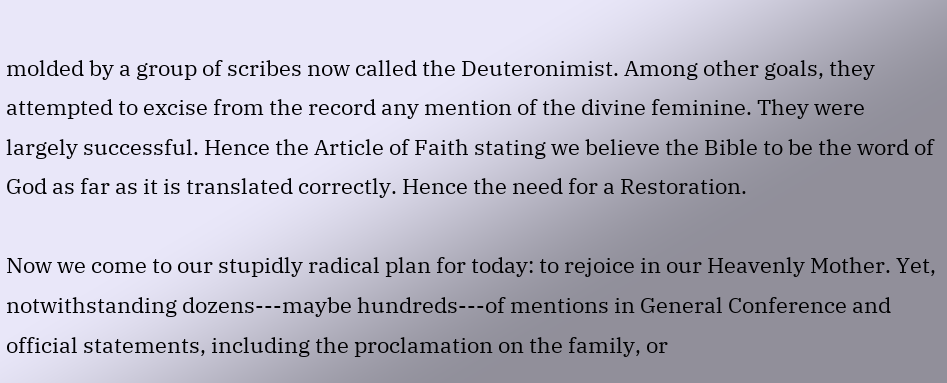molded by a group of scribes now called the Deuteronimist. Among other goals, they attempted to excise from the record any mention of the divine feminine. They were largely successful. Hence the Article of Faith stating we believe the Bible to be the word of God as far as it is translated correctly. Hence the need for a Restoration.

Now we come to our stupidly radical plan for today: to rejoice in our Heavenly Mother. Yet, notwithstanding dozens---maybe hundreds---of mentions in General Conference and official statements, including the proclamation on the family, or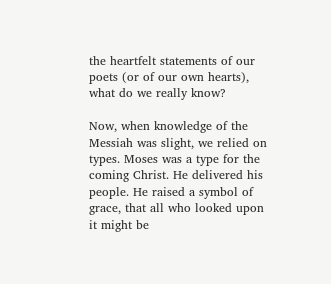the heartfelt statements of our poets (or of our own hearts), what do we really know?

Now, when knowledge of the Messiah was slight, we relied on types. Moses was a type for the coming Christ. He delivered his people. He raised a symbol of grace, that all who looked upon it might be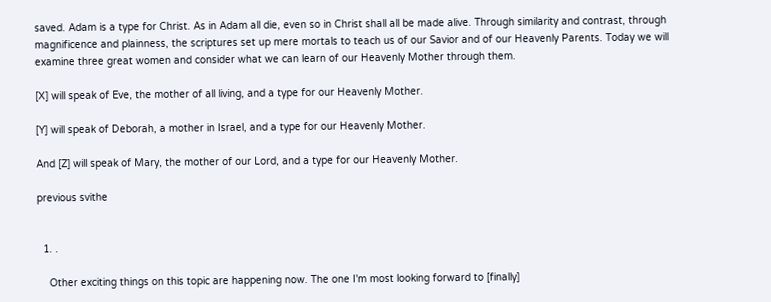saved. Adam is a type for Christ. As in Adam all die, even so in Christ shall all be made alive. Through similarity and contrast, through magnificence and plainness, the scriptures set up mere mortals to teach us of our Savior and of our Heavenly Parents. Today we will examine three great women and consider what we can learn of our Heavenly Mother through them.

[X] will speak of Eve, the mother of all living, and a type for our Heavenly Mother.

[Y] will speak of Deborah, a mother in Israel, and a type for our Heavenly Mother.

And [Z] will speak of Mary, the mother of our Lord, and a type for our Heavenly Mother.

previous svithe


  1. .

    Other exciting things on this topic are happening now. The one I'm most looking forward to [finally]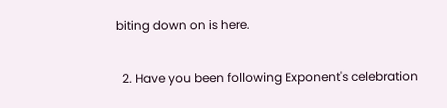biting down on is here.

  2. Have you been following Exponent's celebration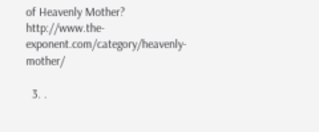of Heavenly Mother? http://www.the-exponent.com/category/heavenly-mother/

  3. .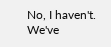No, I haven't. We've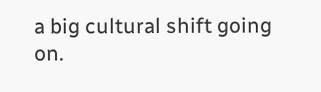a big cultural shift going on.